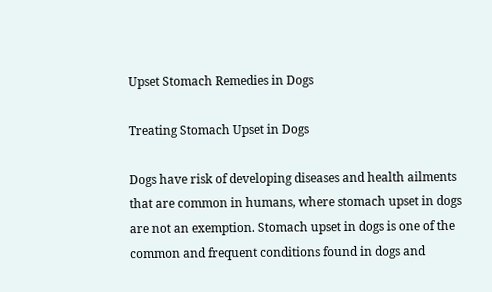Upset Stomach Remedies in Dogs

Treating Stomach Upset in Dogs

Dogs have risk of developing diseases and health ailments that are common in humans, where stomach upset in dogs are not an exemption. Stomach upset in dogs is one of the common and frequent conditions found in dogs and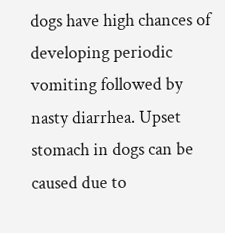dogs have high chances of developing periodic vomiting followed by nasty diarrhea. Upset stomach in dogs can be caused due to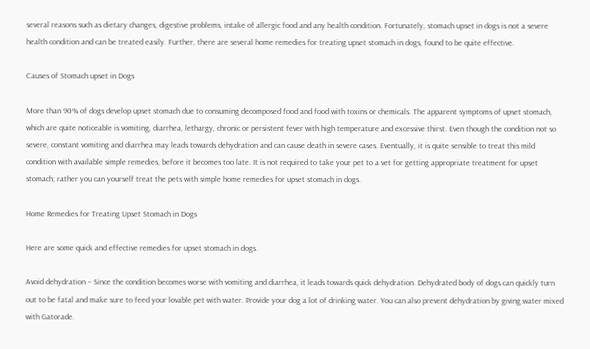several reasons such as dietary changes, digestive problems, intake of allergic food and any health condition. Fortunately, stomach upset in dogs is not a severe health condition and can be treated easily. Further, there are several home remedies for treating upset stomach in dogs, found to be quite effective.

Causes of Stomach upset in Dogs

More than 90% of dogs develop upset stomach due to consuming decomposed food and food with toxins or chemicals. The apparent symptoms of upset stomach, which are quite noticeable is vomiting, diarrhea, lethargy, chronic or persistent fever with high temperature and excessive thirst. Even though the condition not so severe, constant vomiting and diarrhea may leads towards dehydration and can cause death in severe cases. Eventually, it is quite sensible to treat this mild condition with available simple remedies, before it becomes too late. It is not required to take your pet to a vet for getting appropriate treatment for upset stomach; rather you can yourself treat the pets with simple home remedies for upset stomach in dogs.

Home Remedies for Treating Upset Stomach in Dogs

Here are some quick and effective remedies for upset stomach in dogs.

Avoid dehydration – Since the condition becomes worse with vomiting and diarrhea, it leads towards quick dehydration. Dehydrated body of dogs can quickly turn out to be fatal and make sure to feed your lovable pet with water. Provide your dog a lot of drinking water. You can also prevent dehydration by giving water mixed with Gatorade.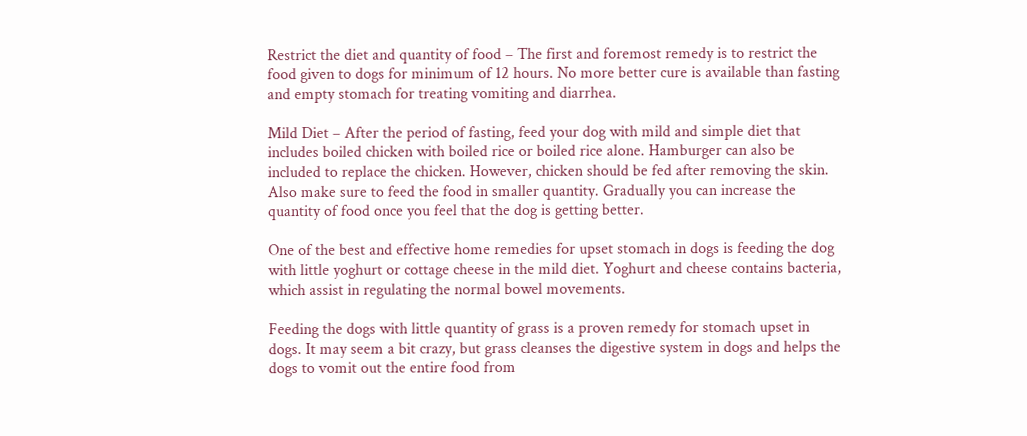Restrict the diet and quantity of food – The first and foremost remedy is to restrict the food given to dogs for minimum of 12 hours. No more better cure is available than fasting and empty stomach for treating vomiting and diarrhea.

Mild Diet – After the period of fasting, feed your dog with mild and simple diet that includes boiled chicken with boiled rice or boiled rice alone. Hamburger can also be included to replace the chicken. However, chicken should be fed after removing the skin. Also make sure to feed the food in smaller quantity. Gradually you can increase the quantity of food once you feel that the dog is getting better.

One of the best and effective home remedies for upset stomach in dogs is feeding the dog with little yoghurt or cottage cheese in the mild diet. Yoghurt and cheese contains bacteria, which assist in regulating the normal bowel movements.

Feeding the dogs with little quantity of grass is a proven remedy for stomach upset in dogs. It may seem a bit crazy, but grass cleanses the digestive system in dogs and helps the dogs to vomit out the entire food from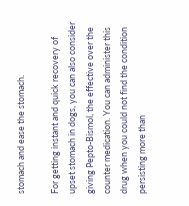stomach and ease the stomach.

For getting instant and quick recovery of upset stomach in dogs, you can also consider giving Pepto-Bismol, the effective over the counter medication. You can administer this drug when you could not find the condition persisting more than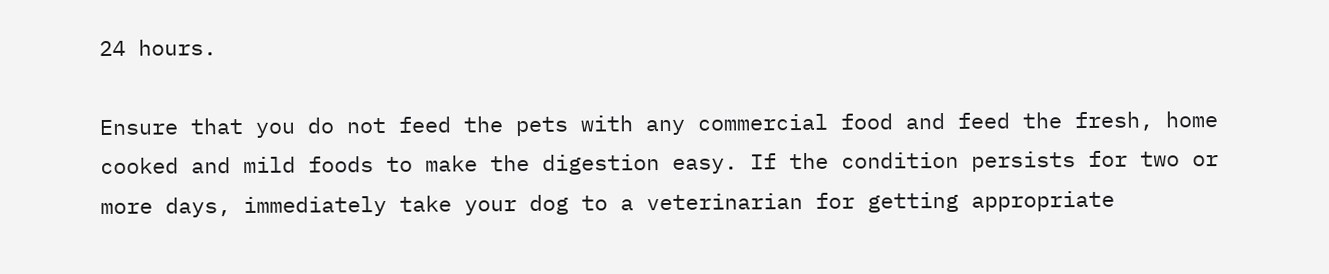24 hours.

Ensure that you do not feed the pets with any commercial food and feed the fresh, home cooked and mild foods to make the digestion easy. If the condition persists for two or more days, immediately take your dog to a veterinarian for getting appropriate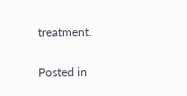treatment.

Posted in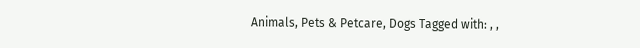Animals, Pets & Petcare, Dogs Tagged with: , ,